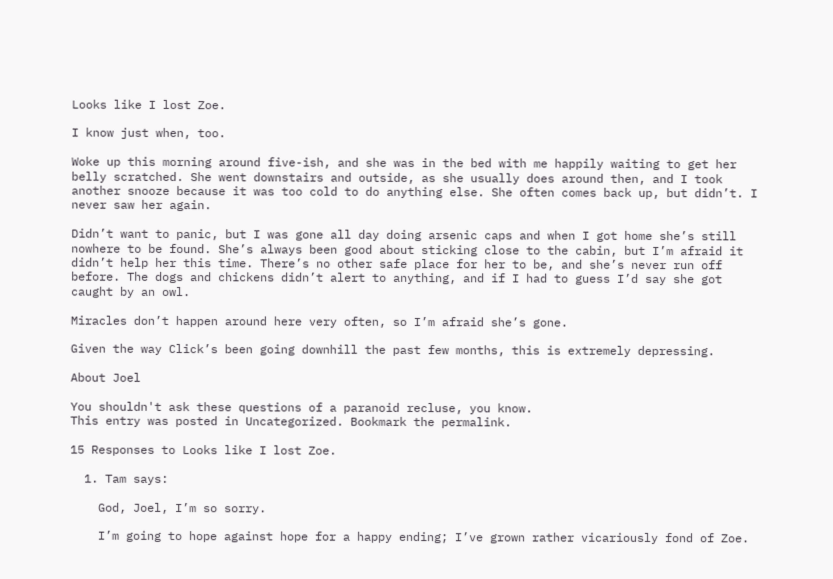Looks like I lost Zoe.

I know just when, too.

Woke up this morning around five-ish, and she was in the bed with me happily waiting to get her belly scratched. She went downstairs and outside, as she usually does around then, and I took another snooze because it was too cold to do anything else. She often comes back up, but didn’t. I never saw her again.

Didn’t want to panic, but I was gone all day doing arsenic caps and when I got home she’s still nowhere to be found. She’s always been good about sticking close to the cabin, but I’m afraid it didn’t help her this time. There’s no other safe place for her to be, and she’s never run off before. The dogs and chickens didn’t alert to anything, and if I had to guess I’d say she got caught by an owl.

Miracles don’t happen around here very often, so I’m afraid she’s gone.

Given the way Click’s been going downhill the past few months, this is extremely depressing.

About Joel

You shouldn't ask these questions of a paranoid recluse, you know.
This entry was posted in Uncategorized. Bookmark the permalink.

15 Responses to Looks like I lost Zoe.

  1. Tam says:

    God, Joel, I’m so sorry.

    I’m going to hope against hope for a happy ending; I’ve grown rather vicariously fond of Zoe.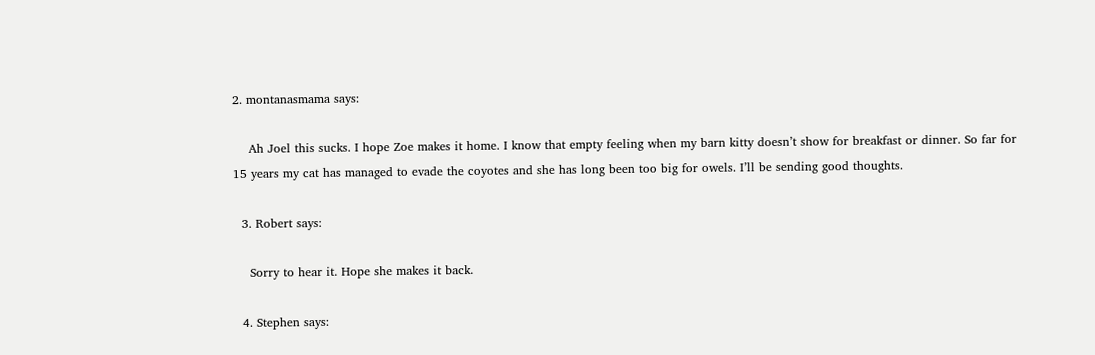2. montanasmama says:

    Ah Joel this sucks. I hope Zoe makes it home. I know that empty feeling when my barn kitty doesn’t show for breakfast or dinner. So far for 15 years my cat has managed to evade the coyotes and she has long been too big for owels. I’ll be sending good thoughts.

  3. Robert says:

    Sorry to hear it. Hope she makes it back.

  4. Stephen says: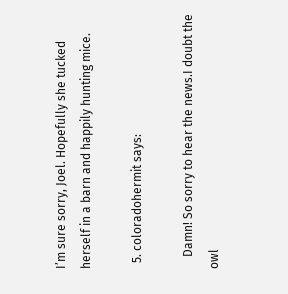I’m sure sorry, Joel. Hopefully she tucked herself in a barn and happily hunting mice.

  5. coloradohermit says:

    Damn! So sorry to hear the news.I doubt the owl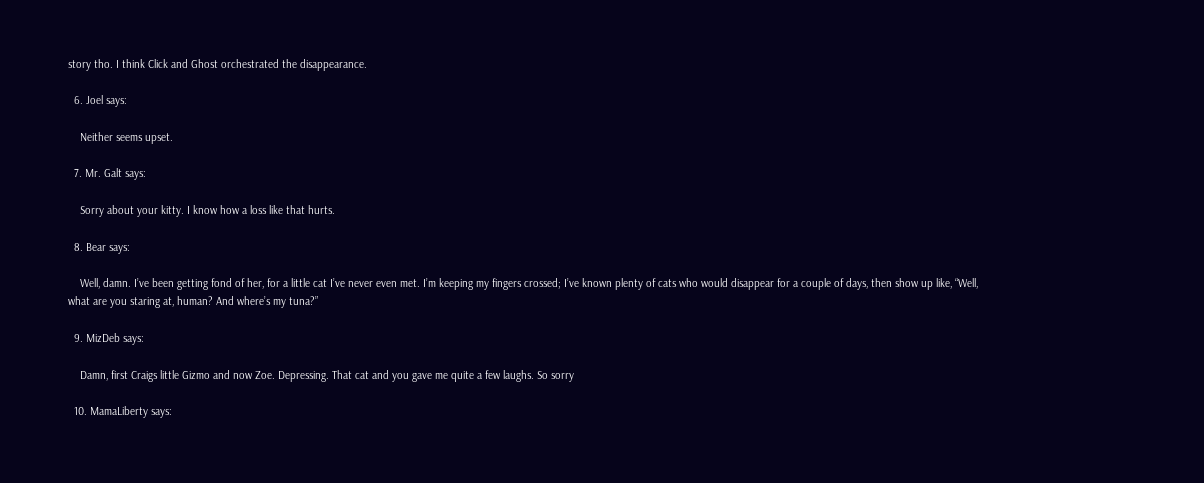story tho. I think Click and Ghost orchestrated the disappearance.

  6. Joel says:

    Neither seems upset.

  7. Mr. Galt says:

    Sorry about your kitty. I know how a loss like that hurts.

  8. Bear says:

    Well, damn. I’ve been getting fond of her, for a little cat I’ve never even met. I’m keeping my fingers crossed; I’ve known plenty of cats who would disappear for a couple of days, then show up like, “Well, what are you staring at, human? And where’s my tuna?”

  9. MizDeb says:

    Damn, first Craigs little Gizmo and now Zoe. Depressing. That cat and you gave me quite a few laughs. So sorry

  10. MamaLiberty says: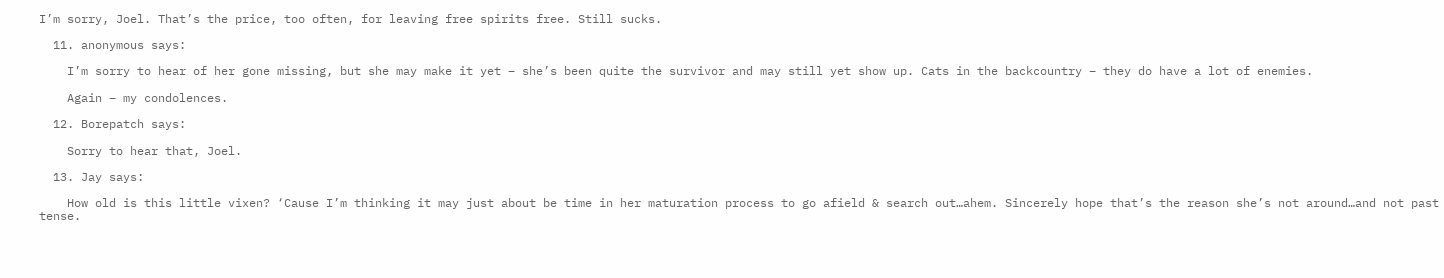I’m sorry, Joel. That’s the price, too often, for leaving free spirits free. Still sucks.

  11. anonymous says:

    I’m sorry to hear of her gone missing, but she may make it yet – she’s been quite the survivor and may still yet show up. Cats in the backcountry – they do have a lot of enemies.

    Again – my condolences.

  12. Borepatch says:

    Sorry to hear that, Joel.

  13. Jay says:

    How old is this little vixen? ‘Cause I’m thinking it may just about be time in her maturation process to go afield & search out…ahem. Sincerely hope that’s the reason she’s not around…and not past tense.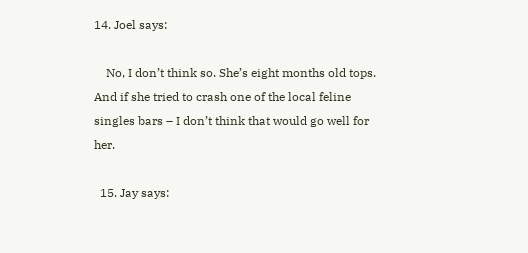14. Joel says:

    No, I don’t think so. She’s eight months old tops. And if she tried to crash one of the local feline singles bars – I don’t think that would go well for her.

  15. Jay says: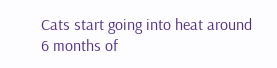Cats start going into heat around 6 months of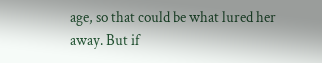age, so that could be what lured her away. But if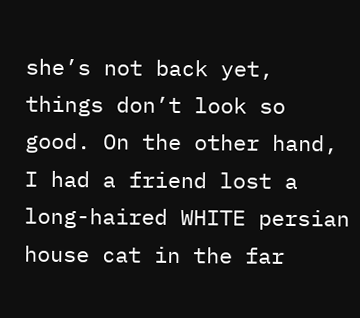she’s not back yet, things don’t look so good. On the other hand, I had a friend lost a long-haired WHITE persian house cat in the far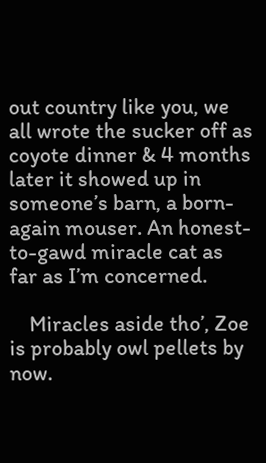out country like you, we all wrote the sucker off as coyote dinner & 4 months later it showed up in someone’s barn, a born-again mouser. An honest-to-gawd miracle cat as far as I’m concerned.

    Miracles aside tho’, Zoe is probably owl pellets by now.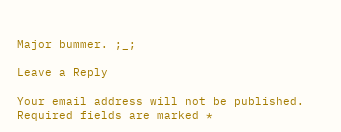Major bummer. ;_;

Leave a Reply

Your email address will not be published. Required fields are marked *